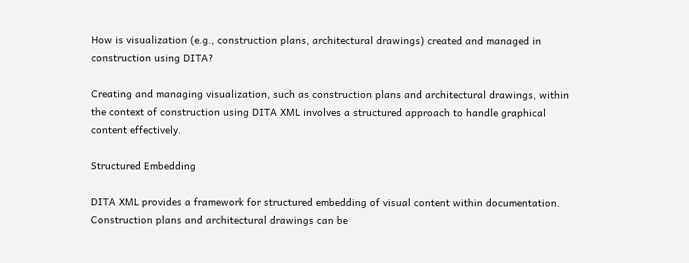How is visualization (e.g., construction plans, architectural drawings) created and managed in construction using DITA?

Creating and managing visualization, such as construction plans and architectural drawings, within the context of construction using DITA XML involves a structured approach to handle graphical content effectively.

Structured Embedding

DITA XML provides a framework for structured embedding of visual content within documentation. Construction plans and architectural drawings can be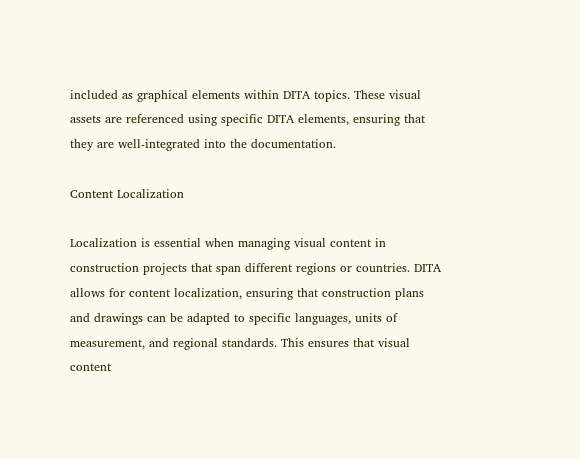included as graphical elements within DITA topics. These visual assets are referenced using specific DITA elements, ensuring that they are well-integrated into the documentation.

Content Localization

Localization is essential when managing visual content in construction projects that span different regions or countries. DITA allows for content localization, ensuring that construction plans and drawings can be adapted to specific languages, units of measurement, and regional standards. This ensures that visual content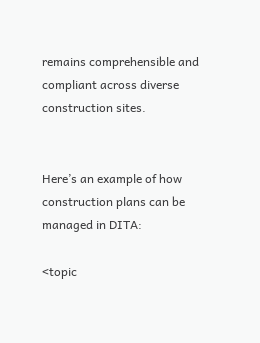remains comprehensible and compliant across diverse construction sites.


Here’s an example of how construction plans can be managed in DITA:

<topic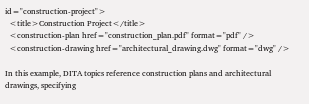id="construction-project">
  <title>Construction Project</title>
  <construction-plan href="construction_plan.pdf" format="pdf" />
  <construction-drawing href="architectural_drawing.dwg" format="dwg" />

In this example, DITA topics reference construction plans and architectural drawings, specifying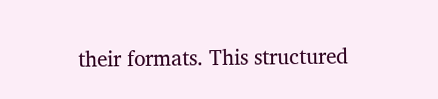their formats. This structured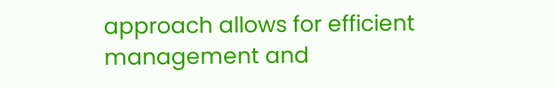approach allows for efficient management and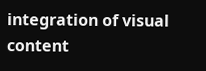integration of visual content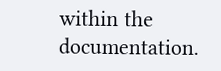within the documentation.